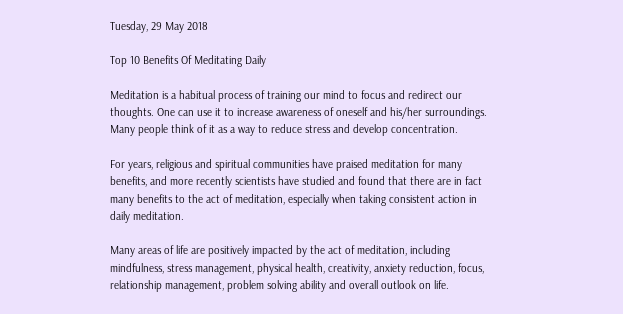Tuesday, 29 May 2018

Top 10 Benefits Of Meditating Daily

Meditation is a habitual process of training our mind to focus and redirect our thoughts. One can use it to increase awareness of oneself and his/her surroundings. Many people think of it as a way to reduce stress and develop concentration.

For years, religious and spiritual communities have praised meditation for many benefits, and more recently scientists have studied and found that there are in fact many benefits to the act of meditation, especially when taking consistent action in daily meditation.

Many areas of life are positively impacted by the act of meditation, including mindfulness, stress management, physical health, creativity, anxiety reduction, focus, relationship management, problem solving ability and overall outlook on life.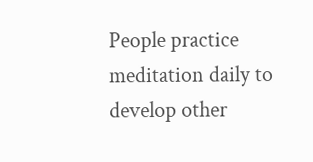People practice meditation daily to develop other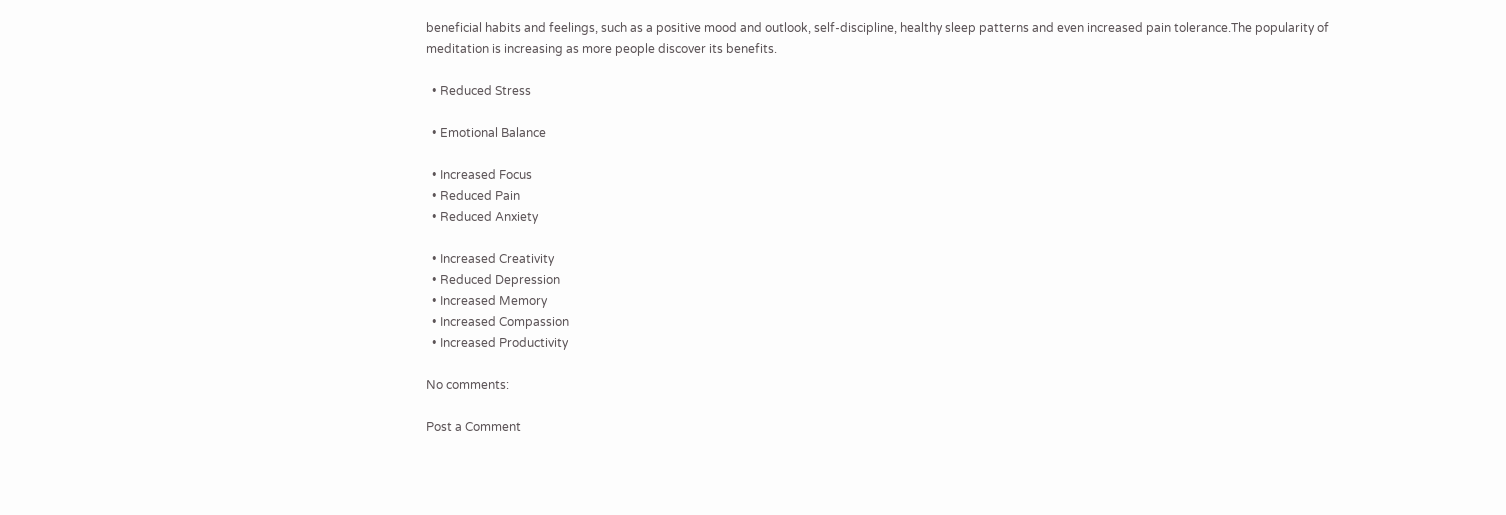beneficial habits and feelings, such as a positive mood and outlook, self-discipline, healthy sleep patterns and even increased pain tolerance.The popularity of meditation is increasing as more people discover its benefits.

  • Reduced Stress

  • Emotional Balance

  • Increased Focus
  • Reduced Pain
  • Reduced Anxiety

  • Increased Creativity
  • Reduced Depression
  • Increased Memory
  • Increased Compassion
  • Increased Productivity

No comments:

Post a Comment